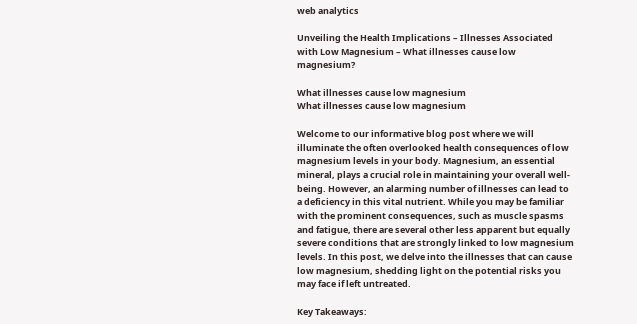web analytics

Unveiling the Health Implications – Illnesses Associated with Low Magnesium – What illnesses cause low magnesium?

What illnesses cause low magnesium
What illnesses cause low magnesium

Welcome to our informative blog post where we will illuminate the often overlooked health consequences of low magnesium levels in your body. Magnesium, an essential mineral, plays a crucial role in maintaining your overall well-being. However, an alarming number of illnesses can lead to a deficiency in this vital nutrient. While you may be familiar with the prominent consequences, such as muscle spasms and fatigue, there are several other less apparent but equally severe conditions that are strongly linked to low magnesium levels. In this post, we delve into the illnesses that can cause low magnesium, shedding light on the potential risks you may face if left untreated.

Key Takeaways: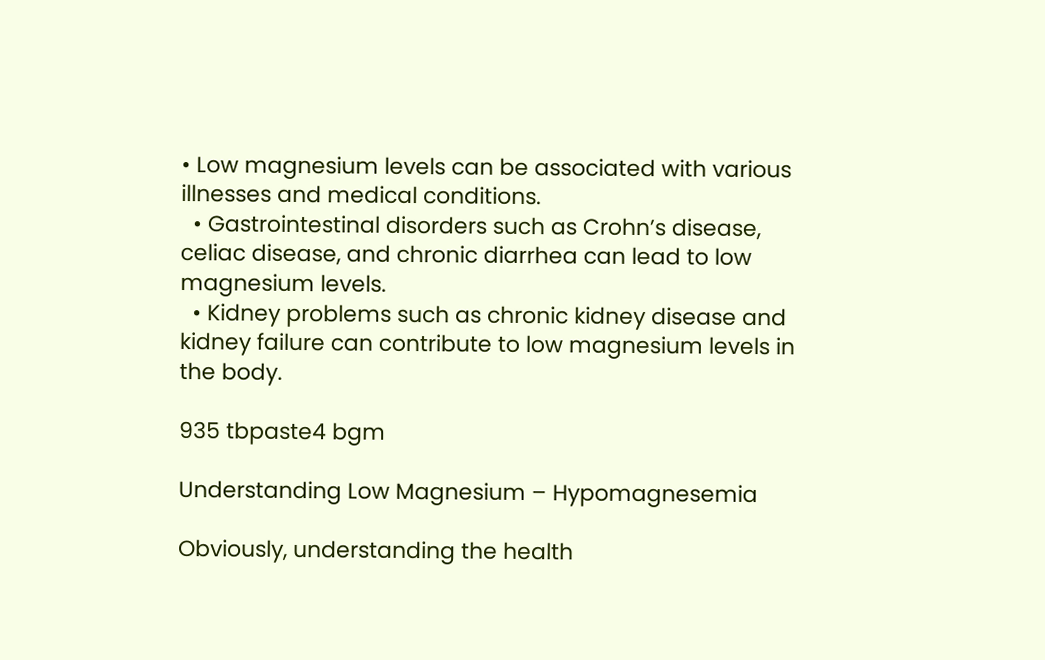• Low magnesium levels can be associated with various illnesses and medical conditions.
  • Gastrointestinal disorders such as Crohn’s disease, celiac disease, and chronic diarrhea can lead to low magnesium levels.
  • Kidney problems such as chronic kidney disease and kidney failure can contribute to low magnesium levels in the body.

935 tbpaste4 bgm

Understanding Low Magnesium – Hypomagnesemia

Obviously, understanding the health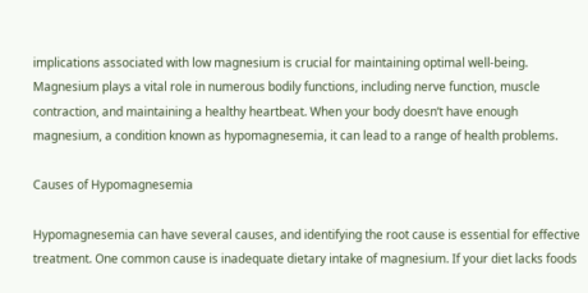implications associated with low magnesium is crucial for maintaining optimal well-being. Magnesium plays a vital role in numerous bodily functions, including nerve function, muscle contraction, and maintaining a healthy heartbeat. When your body doesn’t have enough magnesium, a condition known as hypomagnesemia, it can lead to a range of health problems.

Causes of Hypomagnesemia

Hypomagnesemia can have several causes, and identifying the root cause is essential for effective treatment. One common cause is inadequate dietary intake of magnesium. If your diet lacks foods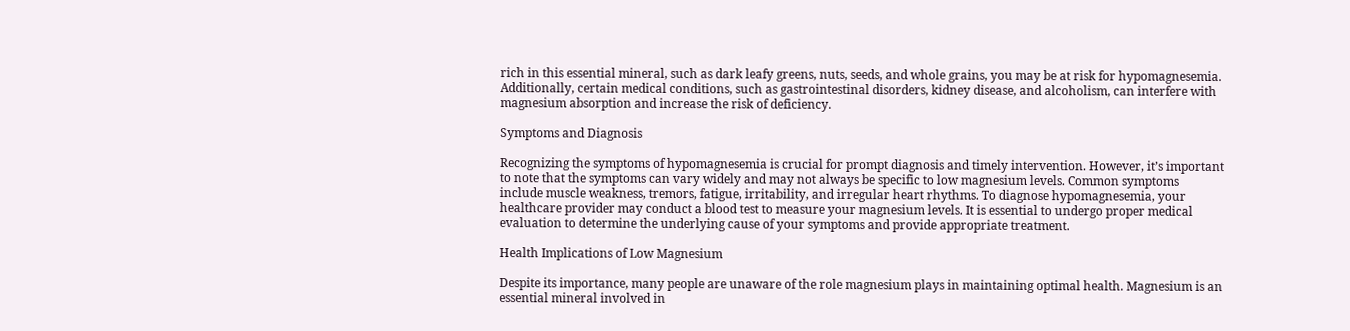rich in this essential mineral, such as dark leafy greens, nuts, seeds, and whole grains, you may be at risk for hypomagnesemia. Additionally, certain medical conditions, such as gastrointestinal disorders, kidney disease, and alcoholism, can interfere with magnesium absorption and increase the risk of deficiency.

Symptoms and Diagnosis

Recognizing the symptoms of hypomagnesemia is crucial for prompt diagnosis and timely intervention. However, it’s important to note that the symptoms can vary widely and may not always be specific to low magnesium levels. Common symptoms include muscle weakness, tremors, fatigue, irritability, and irregular heart rhythms. To diagnose hypomagnesemia, your healthcare provider may conduct a blood test to measure your magnesium levels. It is essential to undergo proper medical evaluation to determine the underlying cause of your symptoms and provide appropriate treatment.

Health Implications of Low Magnesium

Despite its importance, many people are unaware of the role magnesium plays in maintaining optimal health. Magnesium is an essential mineral involved in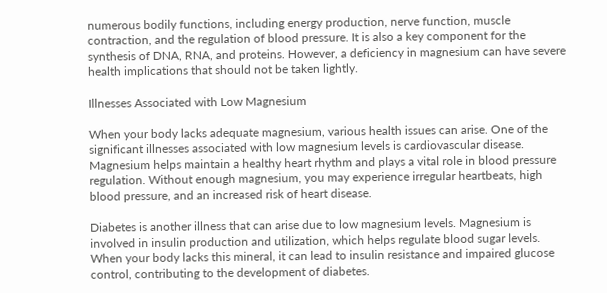numerous bodily functions, including energy production, nerve function, muscle contraction, and the regulation of blood pressure. It is also a key component for the synthesis of DNA, RNA, and proteins. However, a deficiency in magnesium can have severe health implications that should not be taken lightly.

Illnesses Associated with Low Magnesium

When your body lacks adequate magnesium, various health issues can arise. One of the significant illnesses associated with low magnesium levels is cardiovascular disease. Magnesium helps maintain a healthy heart rhythm and plays a vital role in blood pressure regulation. Without enough magnesium, you may experience irregular heartbeats, high blood pressure, and an increased risk of heart disease.

Diabetes is another illness that can arise due to low magnesium levels. Magnesium is involved in insulin production and utilization, which helps regulate blood sugar levels. When your body lacks this mineral, it can lead to insulin resistance and impaired glucose control, contributing to the development of diabetes.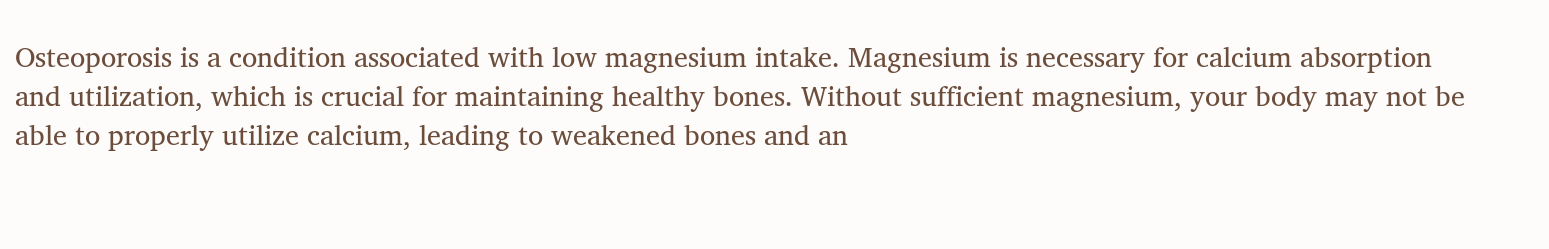Osteoporosis is a condition associated with low magnesium intake. Magnesium is necessary for calcium absorption and utilization, which is crucial for maintaining healthy bones. Without sufficient magnesium, your body may not be able to properly utilize calcium, leading to weakened bones and an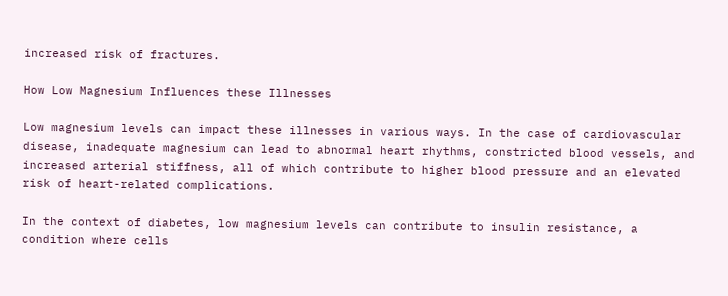increased risk of fractures.

How Low Magnesium Influences these Illnesses

Low magnesium levels can impact these illnesses in various ways. In the case of cardiovascular disease, inadequate magnesium can lead to abnormal heart rhythms, constricted blood vessels, and increased arterial stiffness, all of which contribute to higher blood pressure and an elevated risk of heart-related complications.

In the context of diabetes, low magnesium levels can contribute to insulin resistance, a condition where cells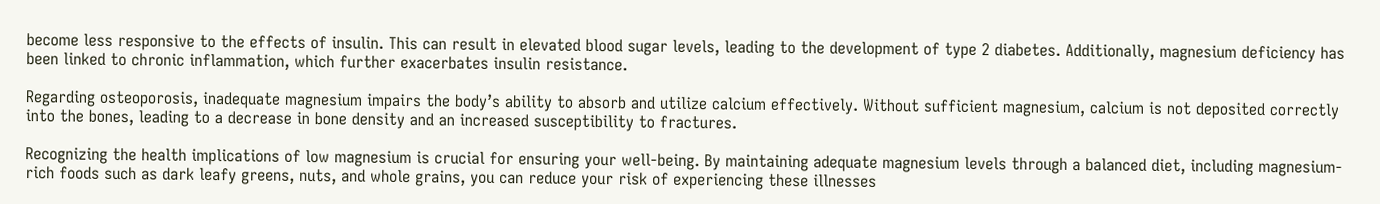become less responsive to the effects of insulin. This can result in elevated blood sugar levels, leading to the development of type 2 diabetes. Additionally, magnesium deficiency has been linked to chronic inflammation, which further exacerbates insulin resistance.

Regarding osteoporosis, inadequate magnesium impairs the body’s ability to absorb and utilize calcium effectively. Without sufficient magnesium, calcium is not deposited correctly into the bones, leading to a decrease in bone density and an increased susceptibility to fractures.

Recognizing the health implications of low magnesium is crucial for ensuring your well-being. By maintaining adequate magnesium levels through a balanced diet, including magnesium-rich foods such as dark leafy greens, nuts, and whole grains, you can reduce your risk of experiencing these illnesses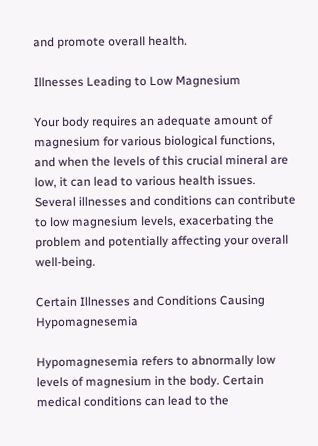and promote overall health.

Illnesses Leading to Low Magnesium

Your body requires an adequate amount of magnesium for various biological functions, and when the levels of this crucial mineral are low, it can lead to various health issues. Several illnesses and conditions can contribute to low magnesium levels, exacerbating the problem and potentially affecting your overall well-being.

Certain Illnesses and Conditions Causing Hypomagnesemia

Hypomagnesemia refers to abnormally low levels of magnesium in the body. Certain medical conditions can lead to the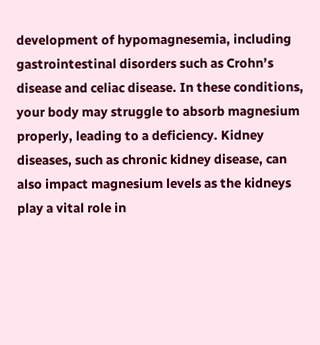development of hypomagnesemia, including gastrointestinal disorders such as Crohn’s disease and celiac disease. In these conditions, your body may struggle to absorb magnesium properly, leading to a deficiency. Kidney diseases, such as chronic kidney disease, can also impact magnesium levels as the kidneys play a vital role in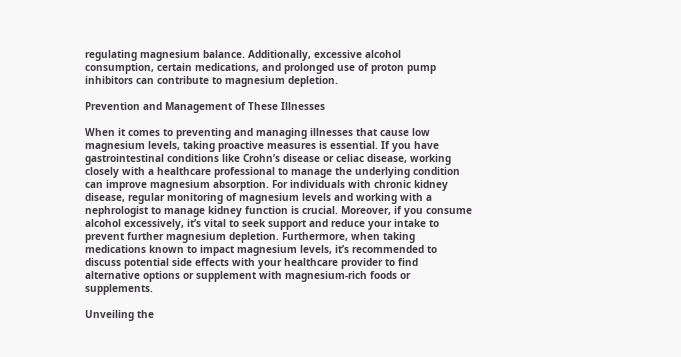regulating magnesium balance. Additionally, excessive alcohol consumption, certain medications, and prolonged use of proton pump inhibitors can contribute to magnesium depletion.

Prevention and Management of These Illnesses

When it comes to preventing and managing illnesses that cause low magnesium levels, taking proactive measures is essential. If you have gastrointestinal conditions like Crohn’s disease or celiac disease, working closely with a healthcare professional to manage the underlying condition can improve magnesium absorption. For individuals with chronic kidney disease, regular monitoring of magnesium levels and working with a nephrologist to manage kidney function is crucial. Moreover, if you consume alcohol excessively, it’s vital to seek support and reduce your intake to prevent further magnesium depletion. Furthermore, when taking medications known to impact magnesium levels, it’s recommended to discuss potential side effects with your healthcare provider to find alternative options or supplement with magnesium-rich foods or supplements.

Unveiling the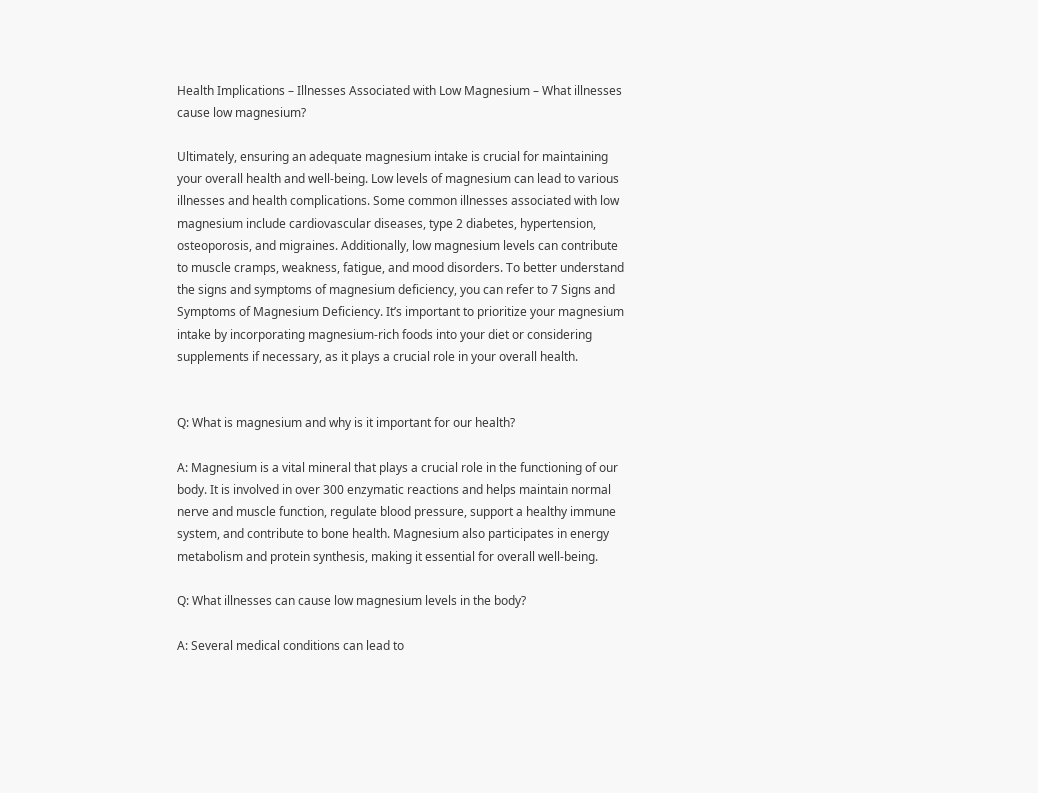Health Implications – Illnesses Associated with Low Magnesium – What illnesses cause low magnesium?

Ultimately, ensuring an adequate magnesium intake is crucial for maintaining your overall health and well-being. Low levels of magnesium can lead to various illnesses and health complications. Some common illnesses associated with low magnesium include cardiovascular diseases, type 2 diabetes, hypertension, osteoporosis, and migraines. Additionally, low magnesium levels can contribute to muscle cramps, weakness, fatigue, and mood disorders. To better understand the signs and symptoms of magnesium deficiency, you can refer to 7 Signs and Symptoms of Magnesium Deficiency. It’s important to prioritize your magnesium intake by incorporating magnesium-rich foods into your diet or considering supplements if necessary, as it plays a crucial role in your overall health.


Q: What is magnesium and why is it important for our health?

A: Magnesium is a vital mineral that plays a crucial role in the functioning of our body. It is involved in over 300 enzymatic reactions and helps maintain normal nerve and muscle function, regulate blood pressure, support a healthy immune system, and contribute to bone health. Magnesium also participates in energy metabolism and protein synthesis, making it essential for overall well-being.

Q: What illnesses can cause low magnesium levels in the body?

A: Several medical conditions can lead to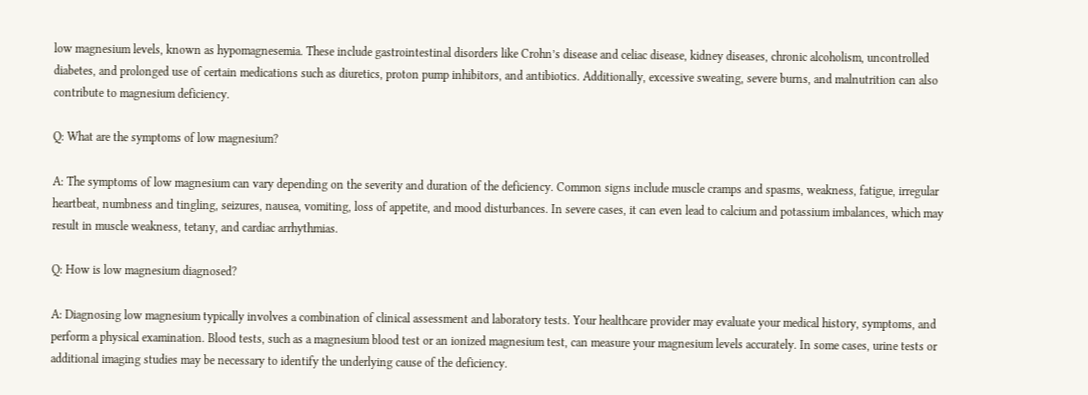low magnesium levels, known as hypomagnesemia. These include gastrointestinal disorders like Crohn’s disease and celiac disease, kidney diseases, chronic alcoholism, uncontrolled diabetes, and prolonged use of certain medications such as diuretics, proton pump inhibitors, and antibiotics. Additionally, excessive sweating, severe burns, and malnutrition can also contribute to magnesium deficiency.

Q: What are the symptoms of low magnesium?

A: The symptoms of low magnesium can vary depending on the severity and duration of the deficiency. Common signs include muscle cramps and spasms, weakness, fatigue, irregular heartbeat, numbness and tingling, seizures, nausea, vomiting, loss of appetite, and mood disturbances. In severe cases, it can even lead to calcium and potassium imbalances, which may result in muscle weakness, tetany, and cardiac arrhythmias.

Q: How is low magnesium diagnosed?

A: Diagnosing low magnesium typically involves a combination of clinical assessment and laboratory tests. Your healthcare provider may evaluate your medical history, symptoms, and perform a physical examination. Blood tests, such as a magnesium blood test or an ionized magnesium test, can measure your magnesium levels accurately. In some cases, urine tests or additional imaging studies may be necessary to identify the underlying cause of the deficiency.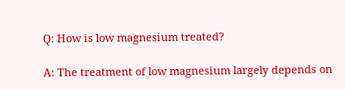Q: How is low magnesium treated?

A: The treatment of low magnesium largely depends on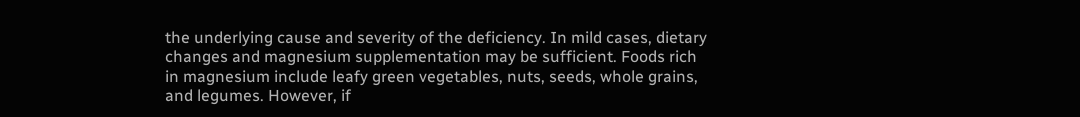the underlying cause and severity of the deficiency. In mild cases, dietary changes and magnesium supplementation may be sufficient. Foods rich in magnesium include leafy green vegetables, nuts, seeds, whole grains, and legumes. However, if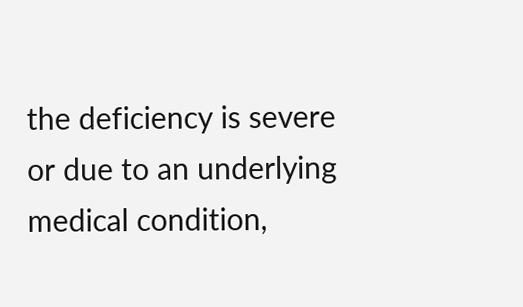the deficiency is severe or due to an underlying medical condition,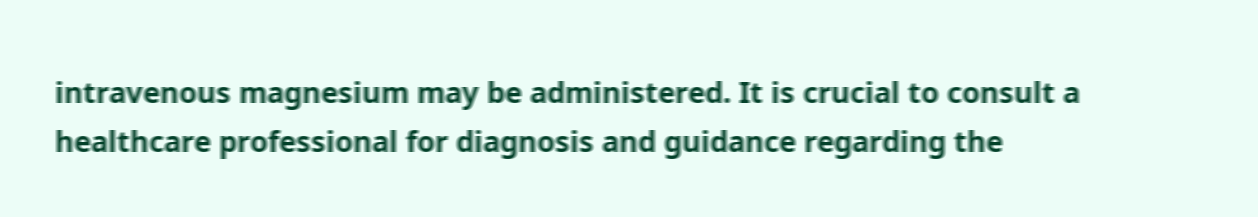intravenous magnesium may be administered. It is crucial to consult a healthcare professional for diagnosis and guidance regarding the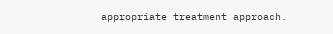appropriate treatment approach.